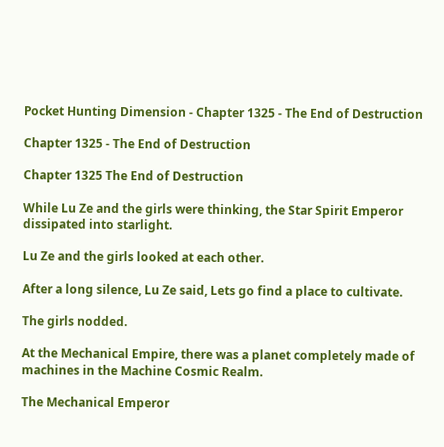Pocket Hunting Dimension - Chapter 1325 - The End of Destruction

Chapter 1325 - The End of Destruction

Chapter 1325 The End of Destruction

While Lu Ze and the girls were thinking, the Star Spirit Emperor dissipated into starlight.

Lu Ze and the girls looked at each other.

After a long silence, Lu Ze said, Lets go find a place to cultivate.

The girls nodded.

At the Mechanical Empire, there was a planet completely made of machines in the Machine Cosmic Realm.

The Mechanical Emperor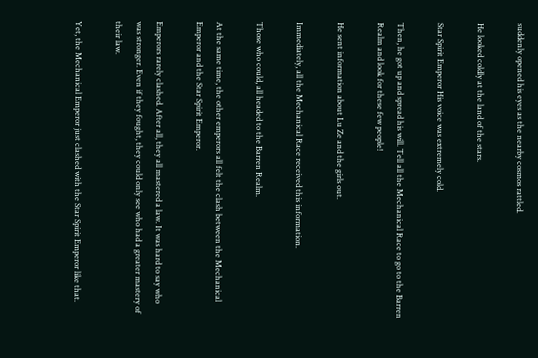suddenly opened his eyes as the nearby cosmos rattled.

He looked coldly at the land of the stars.

Star Spirit Emperor His voice was extremely cold.

Then, he got up and spread his will. Tell all the Mechanical Race to go to the Barren Realm and look for these few people!

He sent information about Lu Ze and the girls out.

Immediately, all the Mechanical Race received this information.

Those who could, all headed to the Barren Realm.

At the same time, the other emperors all felt the clash between the Mechanical Emperor and the Star Spirit Emperor.

Emperors rarely clashed. After all, they all mastered a law. It was hard to say who was stronger. Even if they fought, they could only see who had a greater mastery of their law.

Yet, the Mechanical Emperor just clashed with the Star Spirit Emperor like that.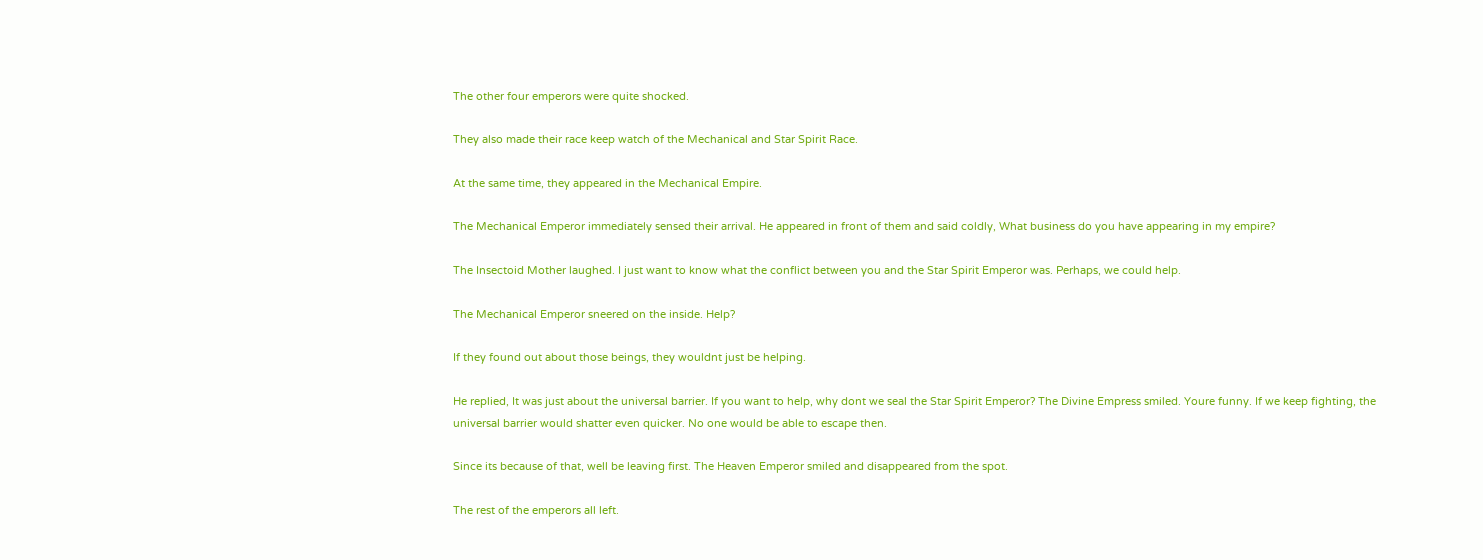The other four emperors were quite shocked.

They also made their race keep watch of the Mechanical and Star Spirit Race.

At the same time, they appeared in the Mechanical Empire.

The Mechanical Emperor immediately sensed their arrival. He appeared in front of them and said coldly, What business do you have appearing in my empire?

The Insectoid Mother laughed. I just want to know what the conflict between you and the Star Spirit Emperor was. Perhaps, we could help.

The Mechanical Emperor sneered on the inside. Help?

If they found out about those beings, they wouldnt just be helping.

He replied, It was just about the universal barrier. If you want to help, why dont we seal the Star Spirit Emperor? The Divine Empress smiled. Youre funny. If we keep fighting, the universal barrier would shatter even quicker. No one would be able to escape then.

Since its because of that, well be leaving first. The Heaven Emperor smiled and disappeared from the spot.

The rest of the emperors all left.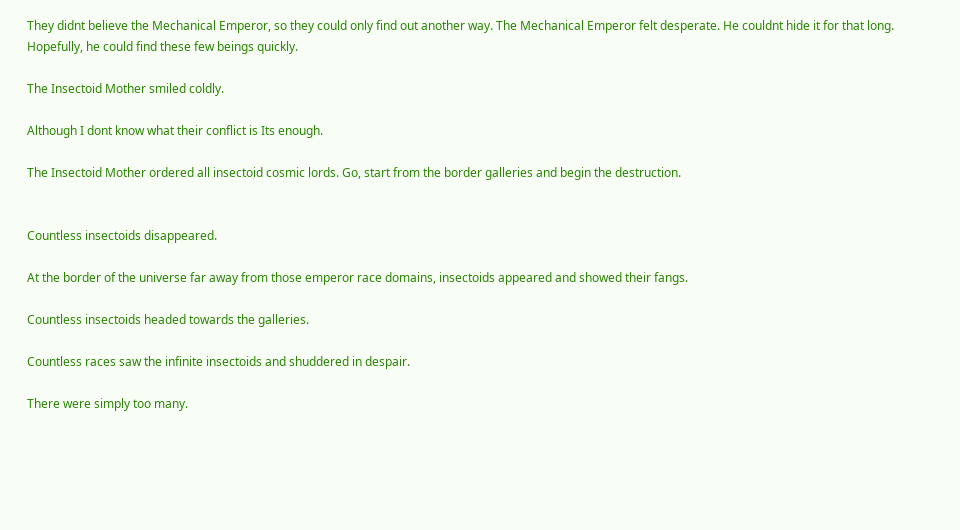They didnt believe the Mechanical Emperor, so they could only find out another way. The Mechanical Emperor felt desperate. He couldnt hide it for that long. Hopefully, he could find these few beings quickly.

The Insectoid Mother smiled coldly.

Although I dont know what their conflict is Its enough.

The Insectoid Mother ordered all insectoid cosmic lords. Go, start from the border galleries and begin the destruction.


Countless insectoids disappeared.

At the border of the universe far away from those emperor race domains, insectoids appeared and showed their fangs.

Countless insectoids headed towards the galleries.

Countless races saw the infinite insectoids and shuddered in despair.

There were simply too many.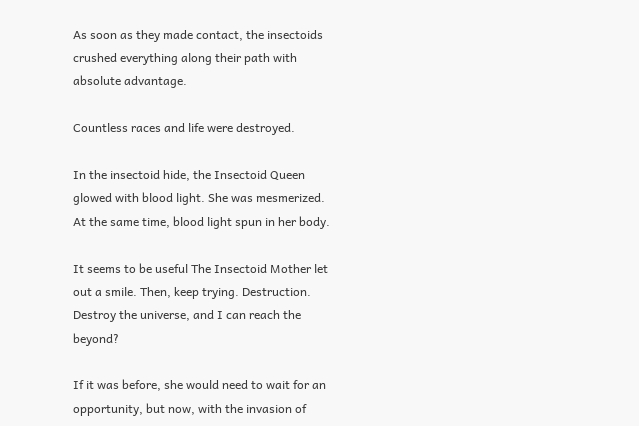As soon as they made contact, the insectoids crushed everything along their path with absolute advantage.

Countless races and life were destroyed.

In the insectoid hide, the Insectoid Queen glowed with blood light. She was mesmerized. At the same time, blood light spun in her body.

It seems to be useful The Insectoid Mother let out a smile. Then, keep trying. Destruction. Destroy the universe, and I can reach the beyond?

If it was before, she would need to wait for an opportunity, but now, with the invasion of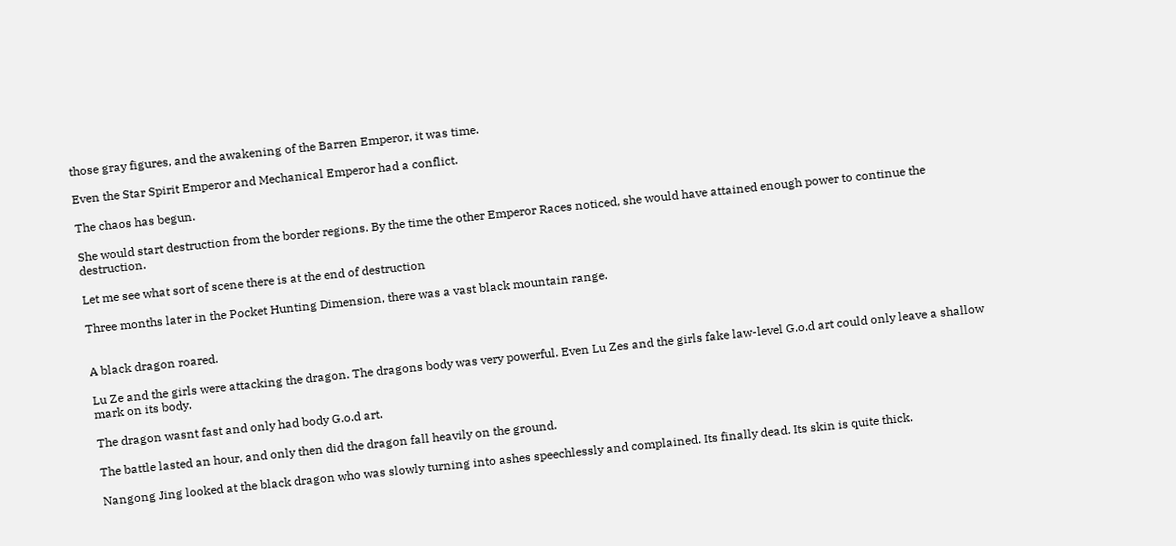those gray figures, and the awakening of the Barren Emperor, it was time.

Even the Star Spirit Emperor and Mechanical Emperor had a conflict.

The chaos has begun.

She would start destruction from the border regions. By the time the other Emperor Races noticed, she would have attained enough power to continue the destruction.

Let me see what sort of scene there is at the end of destruction

Three months later in the Pocket Hunting Dimension, there was a vast black mountain range.


A black dragon roared.

Lu Ze and the girls were attacking the dragon. The dragons body was very powerful. Even Lu Zes and the girls fake law-level G.o.d art could only leave a shallow mark on its body.

The dragon wasnt fast and only had body G.o.d art.

The battle lasted an hour, and only then did the dragon fall heavily on the ground.

Nangong Jing looked at the black dragon who was slowly turning into ashes speechlessly and complained. Its finally dead. Its skin is quite thick.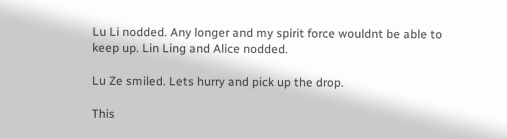Lu Li nodded. Any longer and my spirit force wouldnt be able to keep up. Lin Ling and Alice nodded.

Lu Ze smiled. Lets hurry and pick up the drop.

This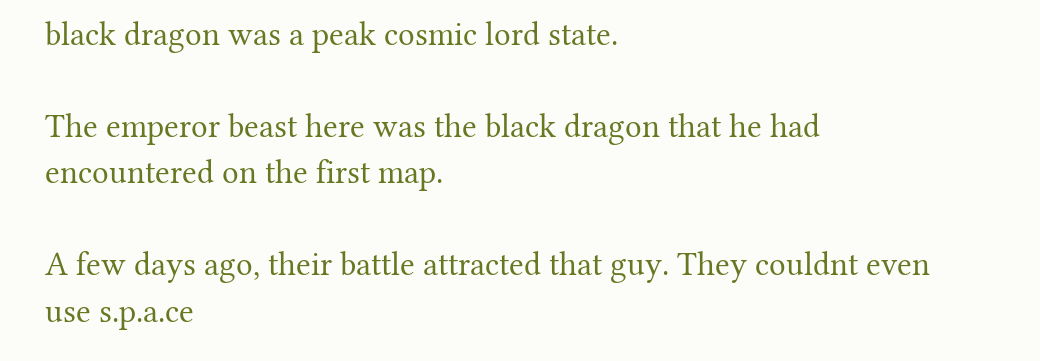black dragon was a peak cosmic lord state.

The emperor beast here was the black dragon that he had encountered on the first map.

A few days ago, their battle attracted that guy. They couldnt even use s.p.a.ce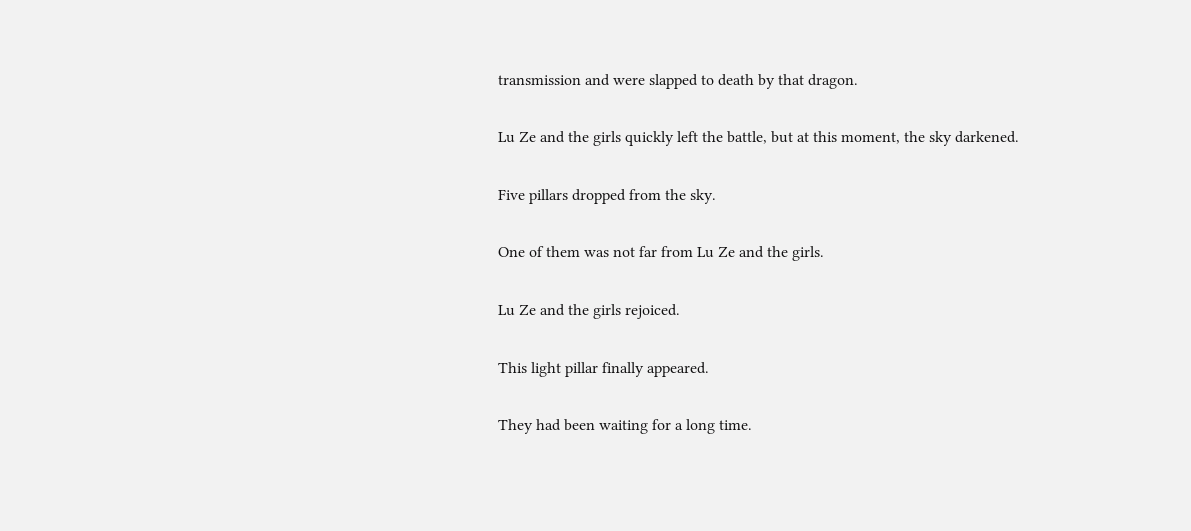transmission and were slapped to death by that dragon.

Lu Ze and the girls quickly left the battle, but at this moment, the sky darkened.

Five pillars dropped from the sky.

One of them was not far from Lu Ze and the girls.

Lu Ze and the girls rejoiced.

This light pillar finally appeared.

They had been waiting for a long time.